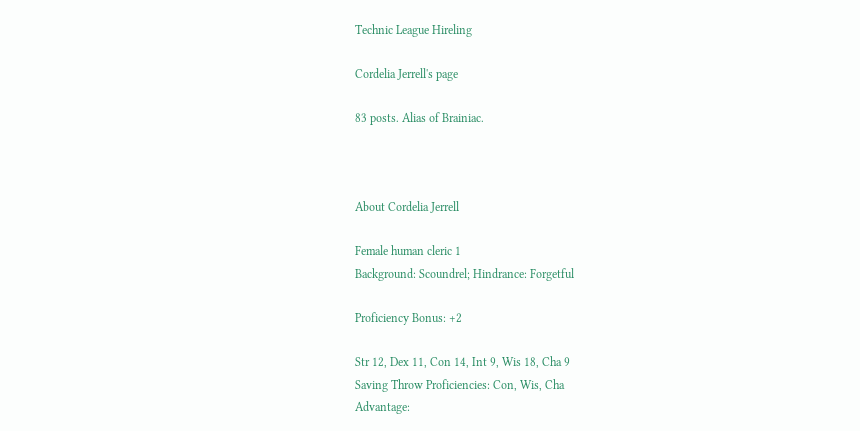Technic League Hireling

Cordelia Jerrell's page

83 posts. Alias of Brainiac.



About Cordelia Jerrell

Female human cleric 1
Background: Scoundrel; Hindrance: Forgetful

Proficiency Bonus: +2

Str 12, Dex 11, Con 14, Int 9, Wis 18, Cha 9
Saving Throw Proficiencies: Con, Wis, Cha
Advantage: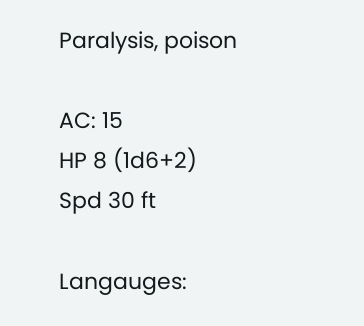Paralysis, poison

AC: 15
HP 8 (1d6+2)
Spd 30 ft

Langauges: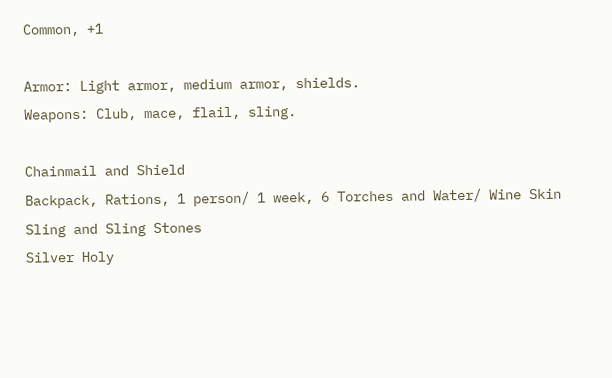Common, +1

Armor: Light armor, medium armor, shields.
Weapons: Club, mace, flail, sling.

Chainmail and Shield
Backpack, Rations, 1 person/ 1 week, 6 Torches and Water/ Wine Skin
Sling and Sling Stones
Silver Holy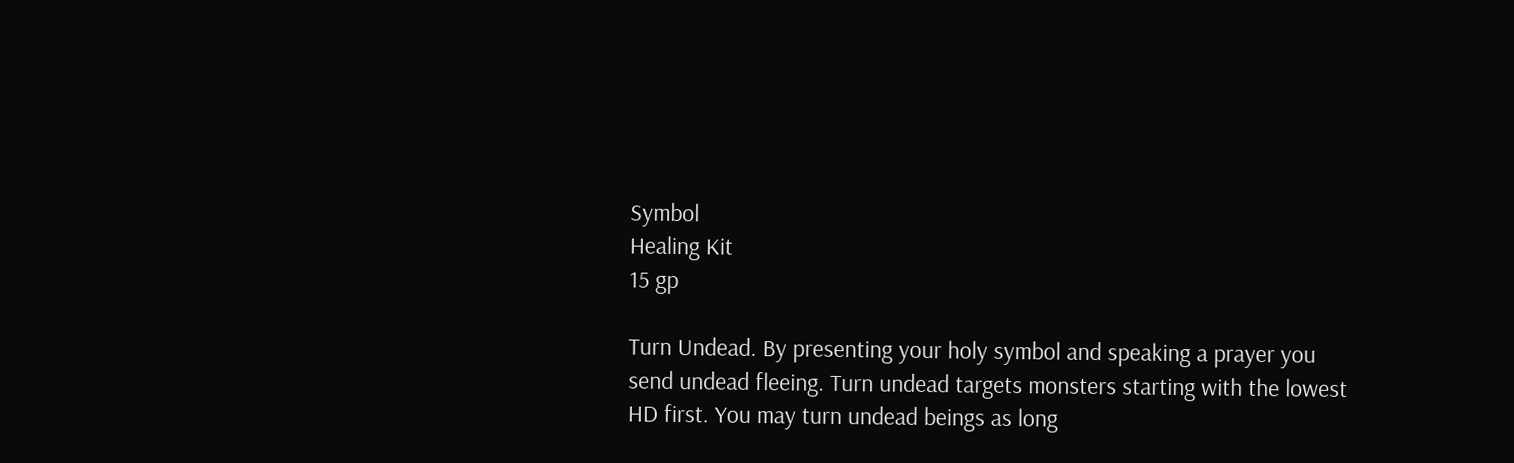Symbol
Healing Kit
15 gp

Turn Undead. By presenting your holy symbol and speaking a prayer you
send undead fleeing. Turn undead targets monsters starting with the lowest HD first. You may turn undead beings as long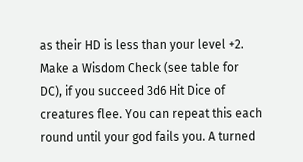as their HD is less than your level +2. Make a Wisdom Check (see table for DC), if you succeed 3d6 Hit Dice of creatures flee. You can repeat this each round until your god fails you. A turned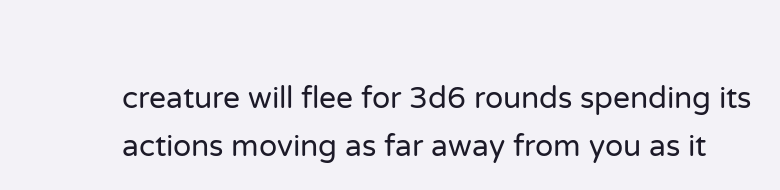creature will flee for 3d6 rounds spending its actions moving as far away from you as it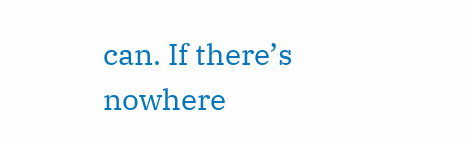can. If there’s nowhere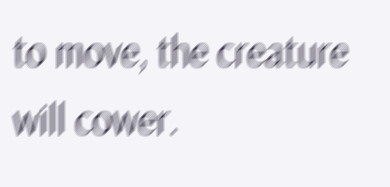to move, the creature will cower.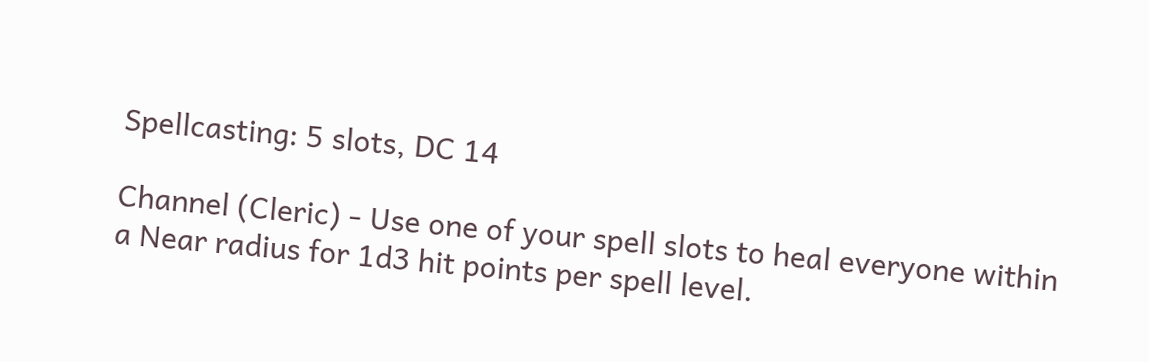Spellcasting: 5 slots, DC 14

Channel (Cleric) - Use one of your spell slots to heal everyone within a Near radius for 1d3 hit points per spell level.